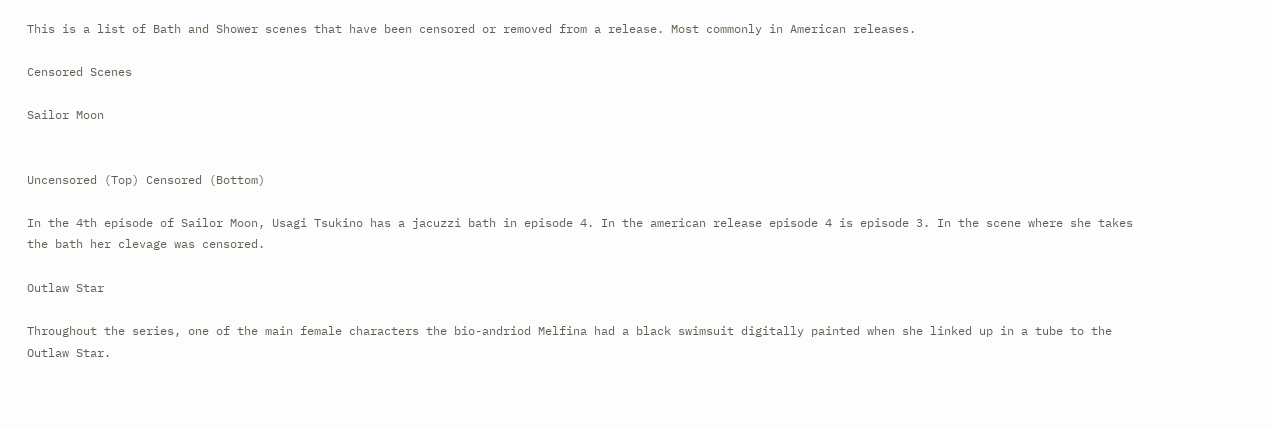This is a list of Bath and Shower scenes that have been censored or removed from a release. Most commonly in American releases.

Censored Scenes

Sailor Moon


Uncensored (Top) Censored (Bottom)

In the 4th episode of Sailor Moon, Usagi Tsukino has a jacuzzi bath in episode 4. In the american release episode 4 is episode 3. In the scene where she takes the bath her clevage was censored.

Outlaw Star

Throughout the series, one of the main female characters the bio-andriod Melfina had a black swimsuit digitally painted when she linked up in a tube to the Outlaw Star.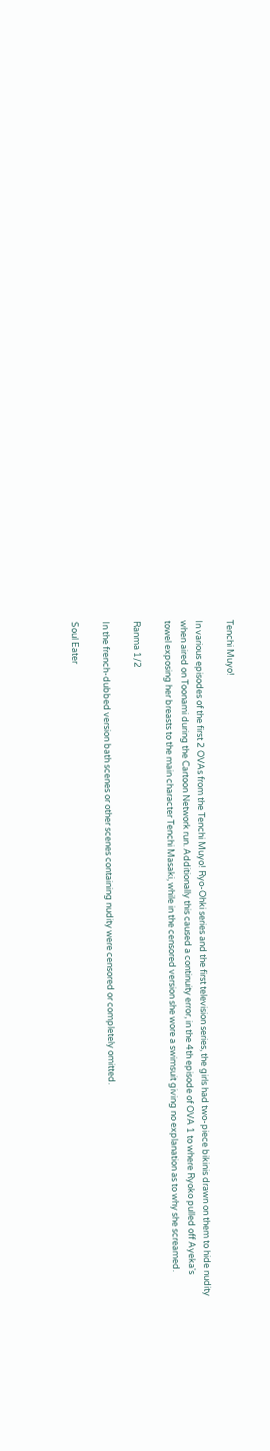Tenchi Muyo!

In various episodes of the first 2 OVAs from the Tenchi Muyo! Ryo-Ohki series and the first television series, the girls had two-piece bikinis drawn on them to hide nudity when aired on Toonami during the Cartoon Network run. Additionally this caused a continuity error, in the 4th episode of OVA 1 to where Ryoko pulled off Ayeka's towel exposing her breasts to the main character Tenchi Masaki, while in the censored version she wore a swimsuit giving no explanation as to why she screamed.

Ranma 1/2

In the french-dubbed version bath scenes or other scenes containing nudity were censored or completely omitted.

Soul Eater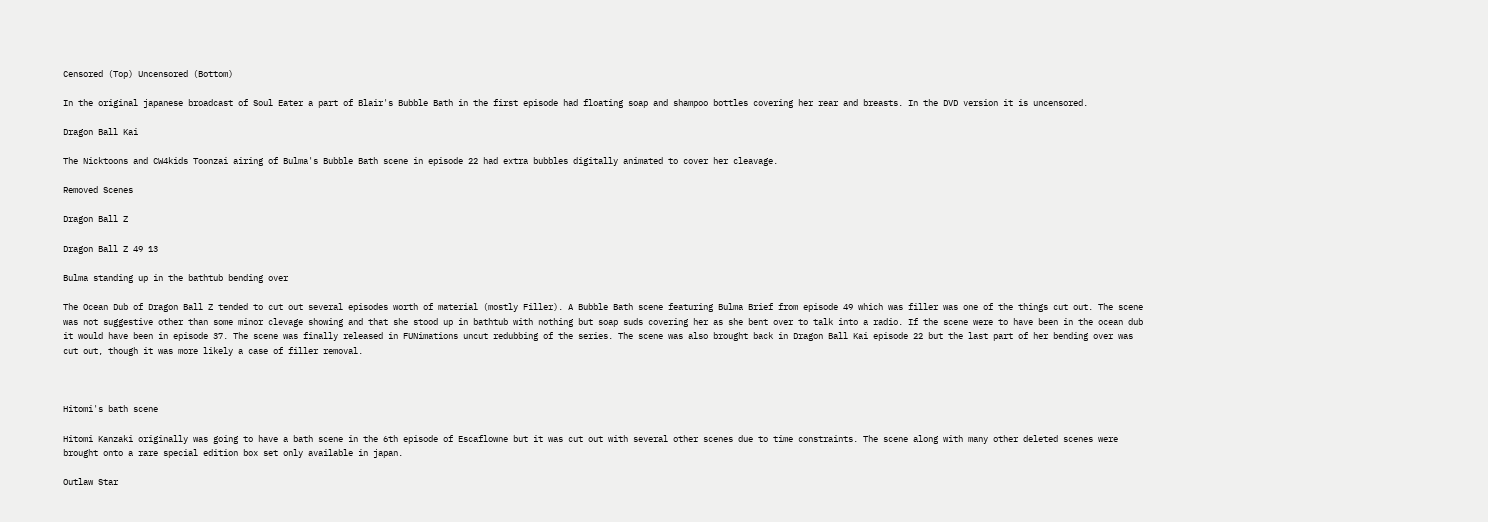Censored (Top) Uncensored (Bottom)

In the original japanese broadcast of Soul Eater a part of Blair's Bubble Bath in the first episode had floating soap and shampoo bottles covering her rear and breasts. In the DVD version it is uncensored.

Dragon Ball Kai

The Nicktoons and CW4kids Toonzai airing of Bulma's Bubble Bath scene in episode 22 had extra bubbles digitally animated to cover her cleavage.

Removed Scenes

Dragon Ball Z

Dragon Ball Z 49 13

Bulma standing up in the bathtub bending over

The Ocean Dub of Dragon Ball Z tended to cut out several episodes worth of material (mostly Filler). A Bubble Bath scene featuring Bulma Brief from episode 49 which was filler was one of the things cut out. The scene was not suggestive other than some minor clevage showing and that she stood up in bathtub with nothing but soap suds covering her as she bent over to talk into a radio. If the scene were to have been in the ocean dub it would have been in episode 37. The scene was finally released in FUNimations uncut redubbing of the series. The scene was also brought back in Dragon Ball Kai episode 22 but the last part of her bending over was cut out, though it was more likely a case of filler removal.



Hitomi's bath scene

Hitomi Kanzaki originally was going to have a bath scene in the 6th episode of Escaflowne but it was cut out with several other scenes due to time constraints. The scene along with many other deleted scenes were brought onto a rare special edition box set only available in japan.

Outlaw Star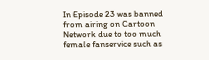In Episode 23 was banned from airing on Cartoon Network due to too much female fanservice such as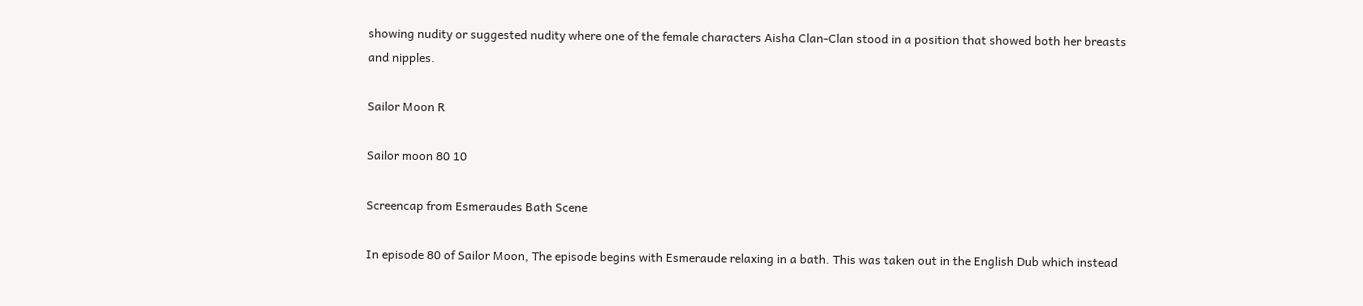showing nudity or suggested nudity where one of the female characters Aisha Clan-Clan stood in a position that showed both her breasts and nipples.

Sailor Moon R

Sailor moon 80 10

Screencap from Esmeraudes Bath Scene

In episode 80 of Sailor Moon, The episode begins with Esmeraude relaxing in a bath. This was taken out in the English Dub which instead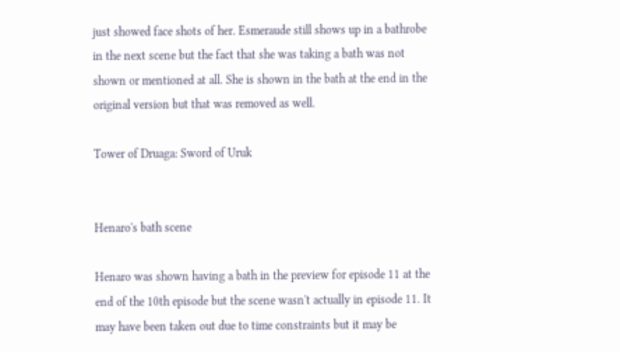just showed face shots of her. Esmeraude still shows up in a bathrobe in the next scene but the fact that she was taking a bath was not shown or mentioned at all. She is shown in the bath at the end in the original version but that was removed as well.

Tower of Druaga: Sword of Uruk


Henaro's bath scene

Henaro was shown having a bath in the preview for episode 11 at the end of the 10th episode but the scene wasn't actually in episode 11. It may have been taken out due to time constraints but it may be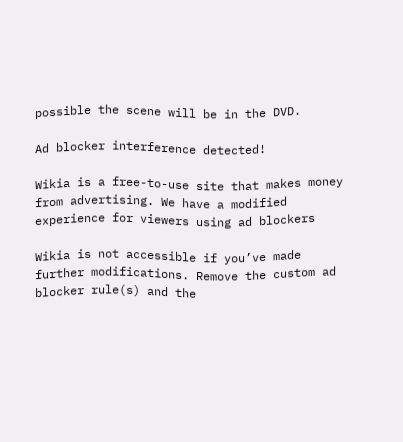possible the scene will be in the DVD.

Ad blocker interference detected!

Wikia is a free-to-use site that makes money from advertising. We have a modified experience for viewers using ad blockers

Wikia is not accessible if you’ve made further modifications. Remove the custom ad blocker rule(s) and the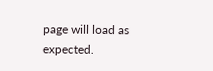page will load as expected.